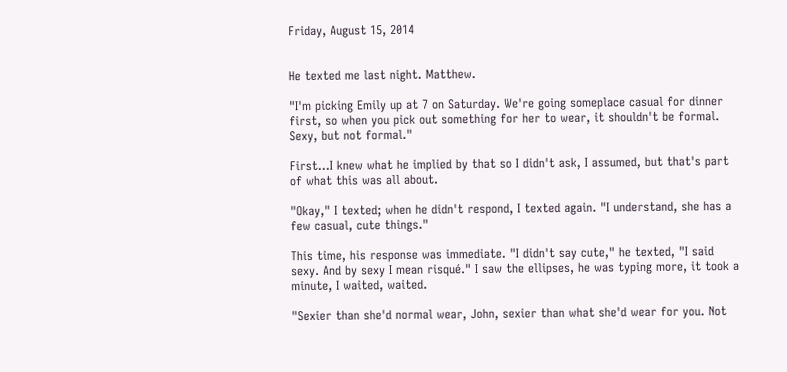Friday, August 15, 2014


He texted me last night. Matthew.

"I'm picking Emily up at 7 on Saturday. We're going someplace casual for dinner first, so when you pick out something for her to wear, it shouldn't be formal. Sexy, but not formal."

First...I knew what he implied by that so I didn't ask, I assumed, but that's part of what this was all about.

"Okay," I texted; when he didn't respond, I texted again. "I understand, she has a few casual, cute things."

This time, his response was immediate. "I didn't say cute," he texted, "I said sexy. And by sexy I mean risqué." I saw the ellipses, he was typing more, it took a minute, I waited, waited.

"Sexier than she'd normal wear, John, sexier than what she'd wear for you. Not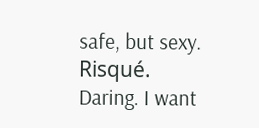safe, but sexy. Risqué. Daring. I want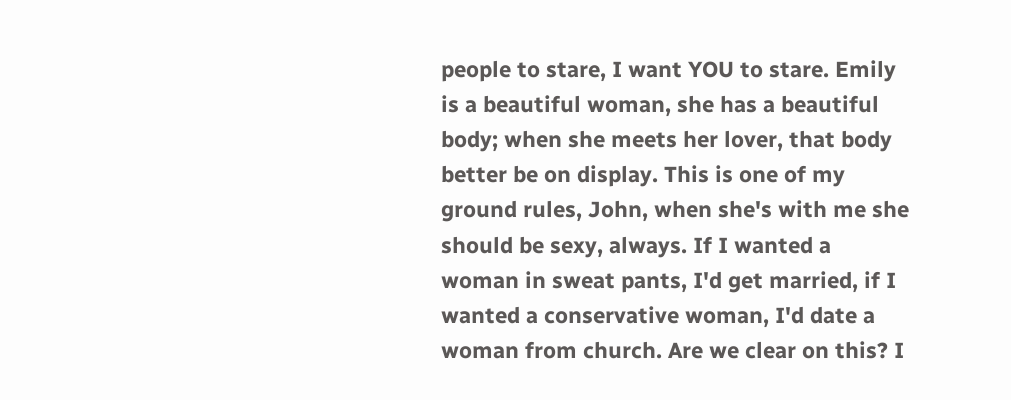people to stare, I want YOU to stare. Emily is a beautiful woman, she has a beautiful body; when she meets her lover, that body better be on display. This is one of my ground rules, John, when she's with me she should be sexy, always. If I wanted a woman in sweat pants, I'd get married, if I wanted a conservative woman, I'd date a woman from church. Are we clear on this? I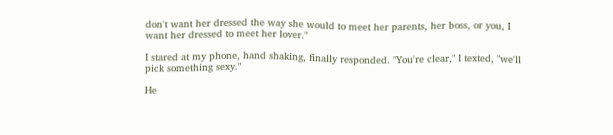don't want her dressed the way she would to meet her parents, her boss, or you, I want her dressed to meet her lover."

I stared at my phone, hand shaking, finally responded. "You're clear," I texted, "we'll pick something sexy."

He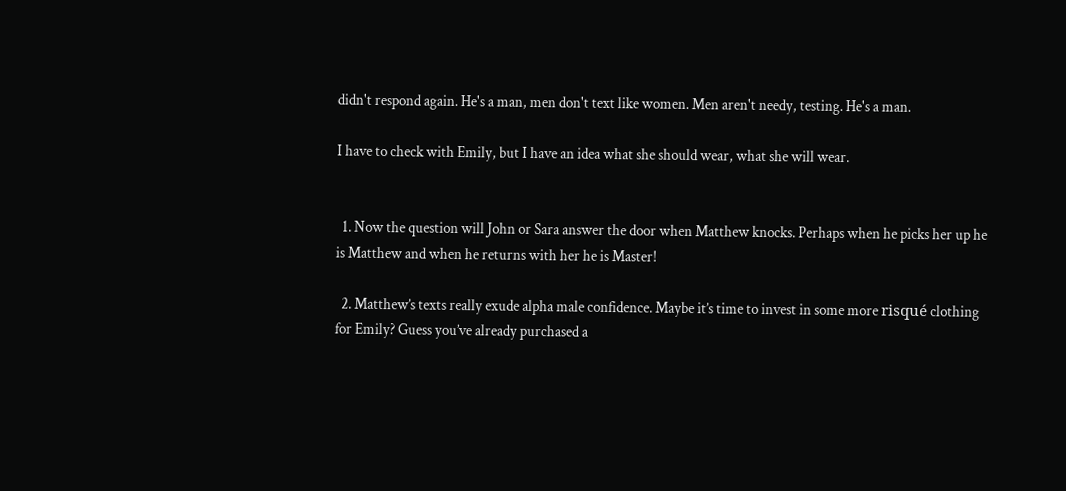didn't respond again. He's a man, men don't text like women. Men aren't needy, testing. He's a man.

I have to check with Emily, but I have an idea what she should wear, what she will wear.


  1. Now the question will John or Sara answer the door when Matthew knocks. Perhaps when he picks her up he is Matthew and when he returns with her he is Master!

  2. Matthew’s texts really exude alpha male confidence. Maybe it’s time to invest in some more risqué clothing for Emily? Guess you’ve already purchased a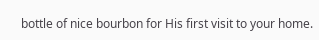bottle of nice bourbon for His first visit to your home.